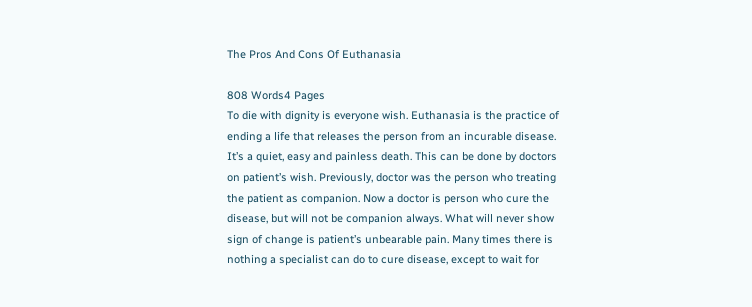The Pros And Cons Of Euthanasia

808 Words4 Pages
To die with dignity is everyone wish. Euthanasia is the practice of ending a life that releases the person from an incurable disease. It’s a quiet, easy and painless death. This can be done by doctors on patient’s wish. Previously, doctor was the person who treating the patient as companion. Now a doctor is person who cure the disease, but will not be companion always. What will never show sign of change is patient’s unbearable pain. Many times there is nothing a specialist can do to cure disease, except to wait for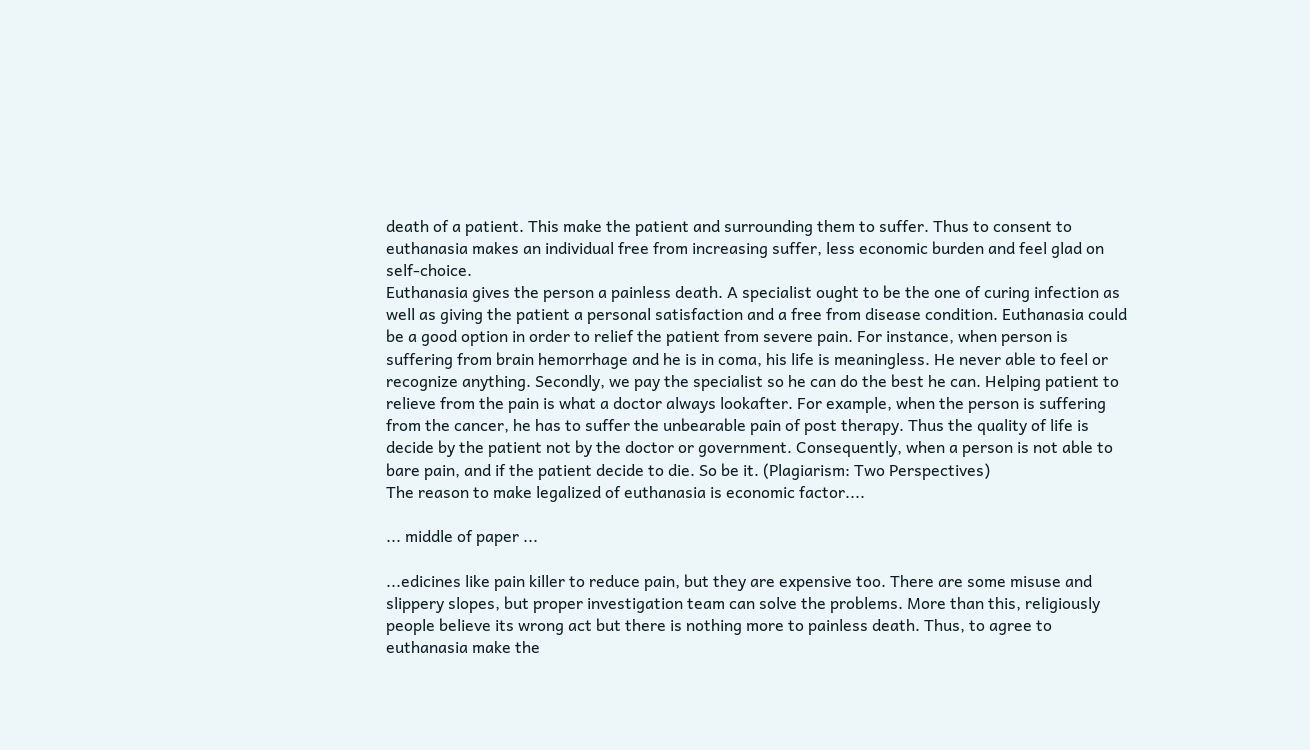death of a patient. This make the patient and surrounding them to suffer. Thus to consent to euthanasia makes an individual free from increasing suffer, less economic burden and feel glad on self-choice.
Euthanasia gives the person a painless death. A specialist ought to be the one of curing infection as well as giving the patient a personal satisfaction and a free from disease condition. Euthanasia could be a good option in order to relief the patient from severe pain. For instance, when person is suffering from brain hemorrhage and he is in coma, his life is meaningless. He never able to feel or recognize anything. Secondly, we pay the specialist so he can do the best he can. Helping patient to relieve from the pain is what a doctor always lookafter. For example, when the person is suffering from the cancer, he has to suffer the unbearable pain of post therapy. Thus the quality of life is decide by the patient not by the doctor or government. Consequently, when a person is not able to bare pain, and if the patient decide to die. So be it. (Plagiarism: Two Perspectives)
The reason to make legalized of euthanasia is economic factor....

... middle of paper ...

...edicines like pain killer to reduce pain, but they are expensive too. There are some misuse and slippery slopes, but proper investigation team can solve the problems. More than this, religiously people believe its wrong act but there is nothing more to painless death. Thus, to agree to euthanasia make the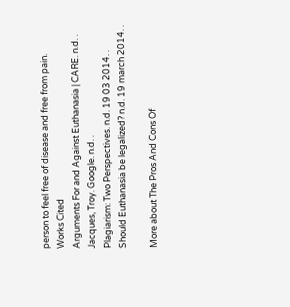person to feel free of disease and free from pain.
Works Cited
Arguments For and Against Euthanasia | CARE. n.d. .
Jacques, Troy. Google. n.d. .
Plagiarism: Two Perspectives. n.d. 19 03 2014. .
Should Euthanasia be legalized? n.d. 19 march 2014. .

More about The Pros And Cons Of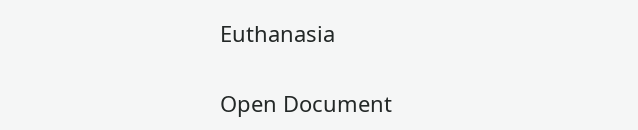Euthanasia

Open Document